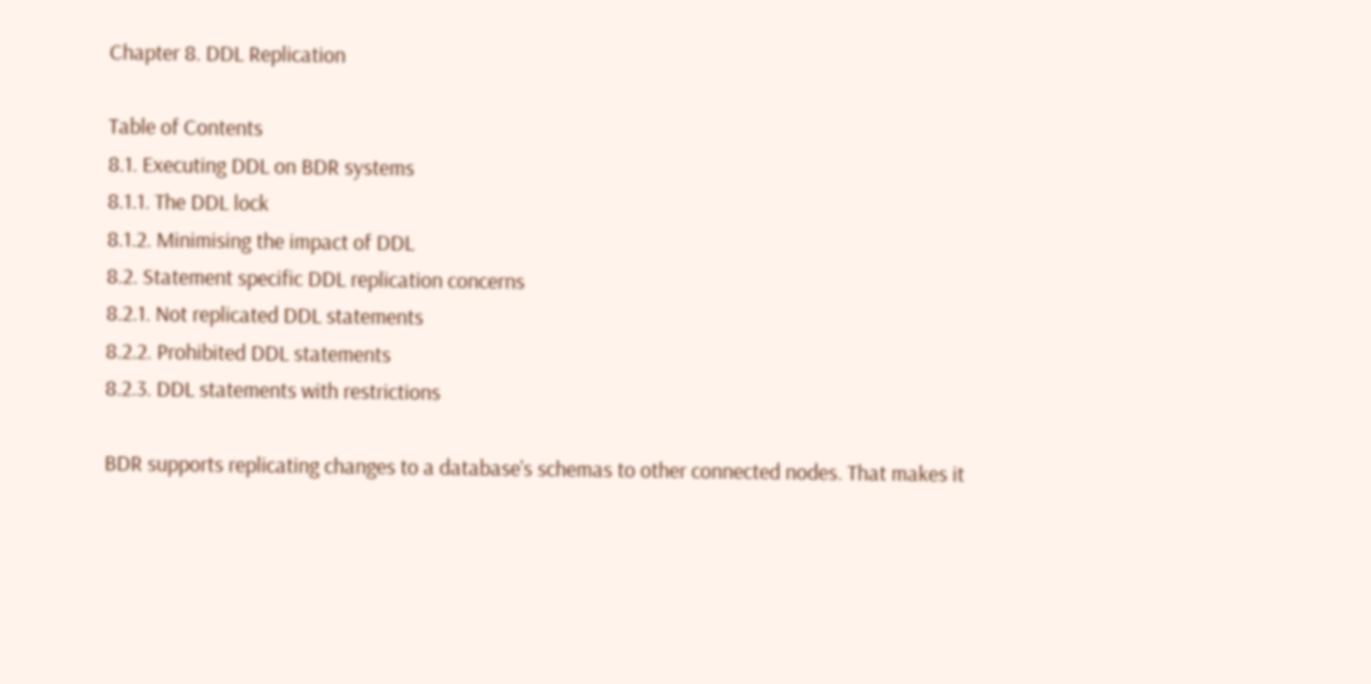Chapter 8. DDL Replication

Table of Contents
8.1. Executing DDL on BDR systems
8.1.1. The DDL lock
8.1.2. Minimising the impact of DDL
8.2. Statement specific DDL replication concerns
8.2.1. Not replicated DDL statements
8.2.2. Prohibited DDL statements
8.2.3. DDL statements with restrictions

BDR supports replicating changes to a database's schemas to other connected nodes. That makes it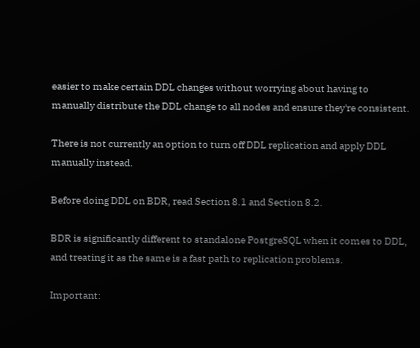easier to make certain DDL changes without worrying about having to manually distribute the DDL change to all nodes and ensure they're consistent.

There is not currently an option to turn off DDL replication and apply DDL manually instead.

Before doing DDL on BDR, read Section 8.1 and Section 8.2.

BDR is significantly different to standalone PostgreSQL when it comes to DDL, and treating it as the same is a fast path to replication problems.

Important: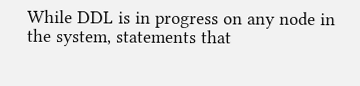While DDL is in progress on any node in the system, statements that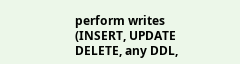perform writes (INSERT, UPDATE DELETE, any DDL,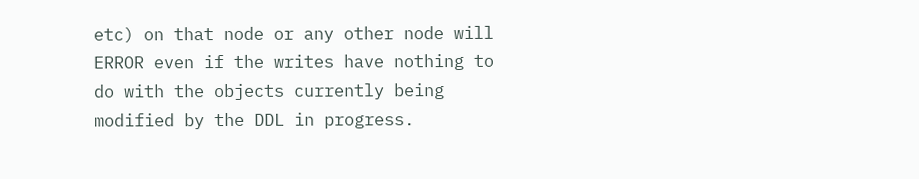etc) on that node or any other node will ERROR even if the writes have nothing to do with the objects currently being modified by the DDL in progress.